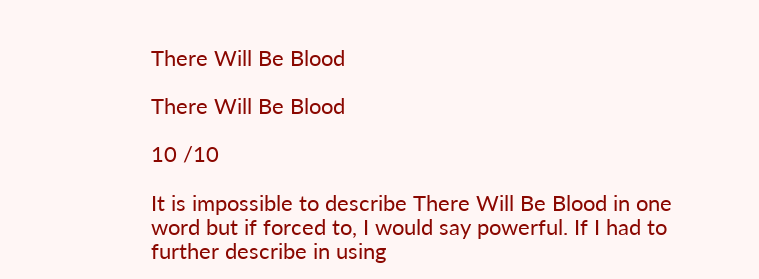There Will Be Blood

There Will Be Blood

10 /10

It is impossible to describe There Will Be Blood in one word but if forced to, I would say powerful. If I had to further describe in using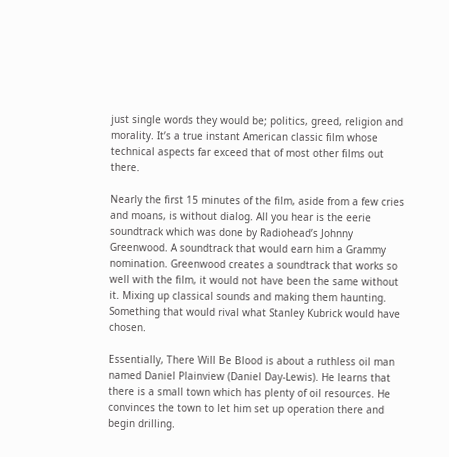just single words they would be; politics, greed, religion and morality. It’s a true instant American classic film whose technical aspects far exceed that of most other films out there.

Nearly the first 15 minutes of the film, aside from a few cries and moans, is without dialog. All you hear is the eerie soundtrack which was done by Radiohead’s Johnny Greenwood. A soundtrack that would earn him a Grammy nomination. Greenwood creates a soundtrack that works so well with the film, it would not have been the same without it. Mixing up classical sounds and making them haunting. Something that would rival what Stanley Kubrick would have chosen.

Essentially, There Will Be Blood is about a ruthless oil man named Daniel Plainview (Daniel Day-Lewis). He learns that there is a small town which has plenty of oil resources. He convinces the town to let him set up operation there and begin drilling.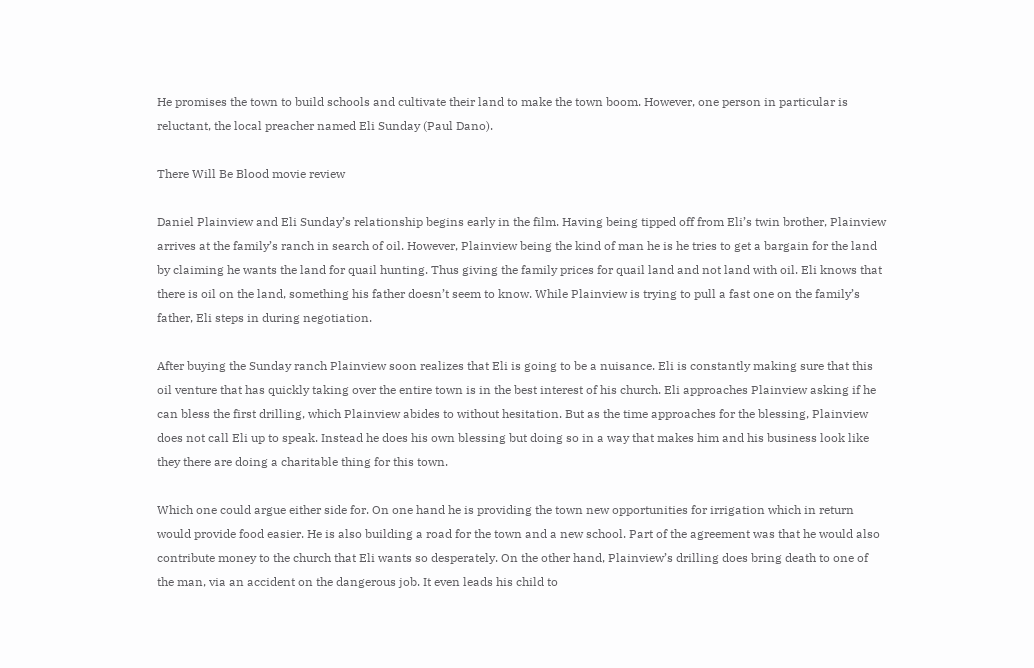He promises the town to build schools and cultivate their land to make the town boom. However, one person in particular is reluctant, the local preacher named Eli Sunday (Paul Dano).

There Will Be Blood movie review

Daniel Plainview and Eli Sunday’s relationship begins early in the film. Having being tipped off from Eli’s twin brother, Plainview arrives at the family’s ranch in search of oil. However, Plainview being the kind of man he is he tries to get a bargain for the land by claiming he wants the land for quail hunting. Thus giving the family prices for quail land and not land with oil. Eli knows that there is oil on the land, something his father doesn’t seem to know. While Plainview is trying to pull a fast one on the family’s father, Eli steps in during negotiation.

After buying the Sunday ranch Plainview soon realizes that Eli is going to be a nuisance. Eli is constantly making sure that this oil venture that has quickly taking over the entire town is in the best interest of his church. Eli approaches Plainview asking if he can bless the first drilling, which Plainview abides to without hesitation. But as the time approaches for the blessing, Plainview does not call Eli up to speak. Instead he does his own blessing but doing so in a way that makes him and his business look like they there are doing a charitable thing for this town.

Which one could argue either side for. On one hand he is providing the town new opportunities for irrigation which in return would provide food easier. He is also building a road for the town and a new school. Part of the agreement was that he would also contribute money to the church that Eli wants so desperately. On the other hand, Plainview’s drilling does bring death to one of the man, via an accident on the dangerous job. It even leads his child to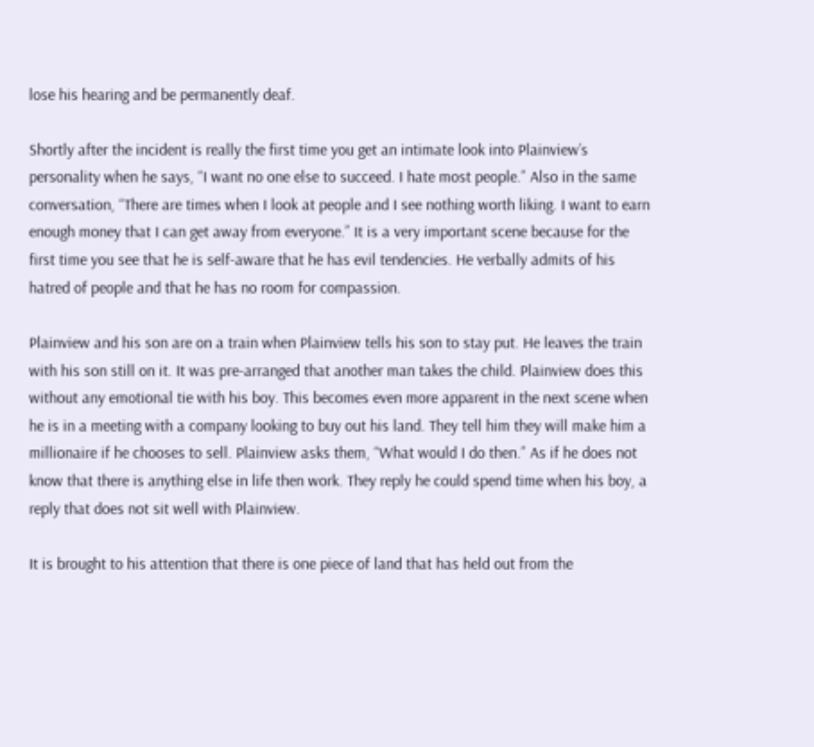lose his hearing and be permanently deaf.

Shortly after the incident is really the first time you get an intimate look into Plainview’s personality when he says, “I want no one else to succeed. I hate most people.” Also in the same conversation, “There are times when I look at people and I see nothing worth liking. I want to earn enough money that I can get away from everyone.” It is a very important scene because for the first time you see that he is self-aware that he has evil tendencies. He verbally admits of his hatred of people and that he has no room for compassion.

Plainview and his son are on a train when Plainview tells his son to stay put. He leaves the train with his son still on it. It was pre-arranged that another man takes the child. Plainview does this without any emotional tie with his boy. This becomes even more apparent in the next scene when he is in a meeting with a company looking to buy out his land. They tell him they will make him a millionaire if he chooses to sell. Plainview asks them, “What would I do then.” As if he does not know that there is anything else in life then work. They reply he could spend time when his boy, a reply that does not sit well with Plainview.

It is brought to his attention that there is one piece of land that has held out from the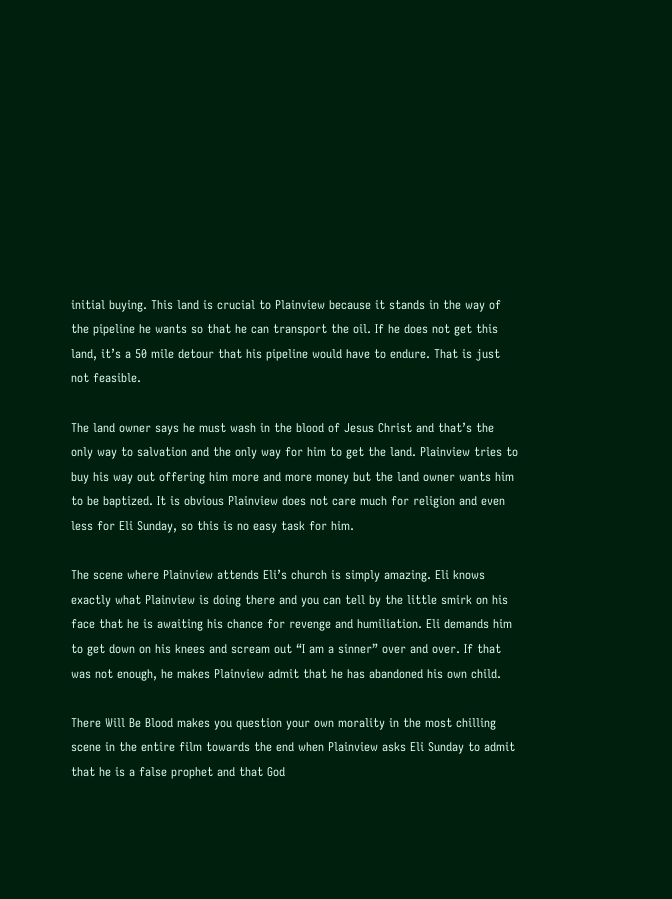initial buying. This land is crucial to Plainview because it stands in the way of the pipeline he wants so that he can transport the oil. If he does not get this land, it’s a 50 mile detour that his pipeline would have to endure. That is just not feasible.

The land owner says he must wash in the blood of Jesus Christ and that’s the only way to salvation and the only way for him to get the land. Plainview tries to buy his way out offering him more and more money but the land owner wants him to be baptized. It is obvious Plainview does not care much for religion and even less for Eli Sunday, so this is no easy task for him.

The scene where Plainview attends Eli’s church is simply amazing. Eli knows exactly what Plainview is doing there and you can tell by the little smirk on his face that he is awaiting his chance for revenge and humiliation. Eli demands him to get down on his knees and scream out “I am a sinner” over and over. If that was not enough, he makes Plainview admit that he has abandoned his own child.

There Will Be Blood makes you question your own morality in the most chilling scene in the entire film towards the end when Plainview asks Eli Sunday to admit that he is a false prophet and that God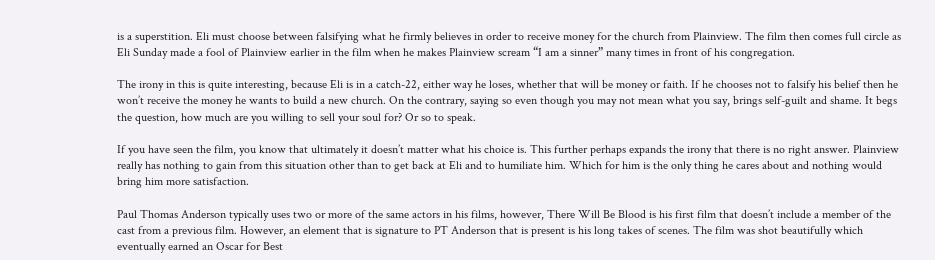is a superstition. Eli must choose between falsifying what he firmly believes in order to receive money for the church from Plainview. The film then comes full circle as Eli Sunday made a fool of Plainview earlier in the film when he makes Plainview scream “I am a sinner” many times in front of his congregation.

The irony in this is quite interesting, because Eli is in a catch-22, either way he loses, whether that will be money or faith. If he chooses not to falsify his belief then he won’t receive the money he wants to build a new church. On the contrary, saying so even though you may not mean what you say, brings self-guilt and shame. It begs the question, how much are you willing to sell your soul for? Or so to speak.

If you have seen the film, you know that ultimately it doesn’t matter what his choice is. This further perhaps expands the irony that there is no right answer. Plainview really has nothing to gain from this situation other than to get back at Eli and to humiliate him. Which for him is the only thing he cares about and nothing would bring him more satisfaction.

Paul Thomas Anderson typically uses two or more of the same actors in his films, however, There Will Be Blood is his first film that doesn’t include a member of the cast from a previous film. However, an element that is signature to PT Anderson that is present is his long takes of scenes. The film was shot beautifully which eventually earned an Oscar for Best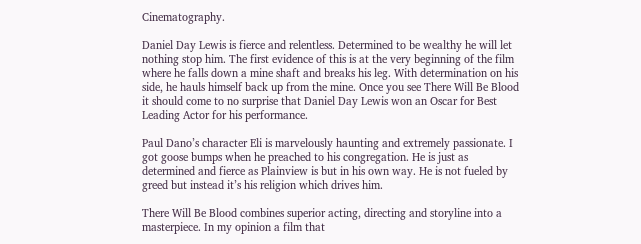Cinematography.

Daniel Day Lewis is fierce and relentless. Determined to be wealthy he will let nothing stop him. The first evidence of this is at the very beginning of the film where he falls down a mine shaft and breaks his leg. With determination on his side, he hauls himself back up from the mine. Once you see There Will Be Blood it should come to no surprise that Daniel Day Lewis won an Oscar for Best Leading Actor for his performance.

Paul Dano’s character Eli is marvelously haunting and extremely passionate. I got goose bumps when he preached to his congregation. He is just as determined and fierce as Plainview is but in his own way. He is not fueled by greed but instead it’s his religion which drives him.

There Will Be Blood combines superior acting, directing and storyline into a masterpiece. In my opinion a film that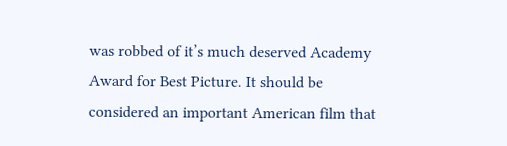was robbed of it’s much deserved Academy Award for Best Picture. It should be considered an important American film that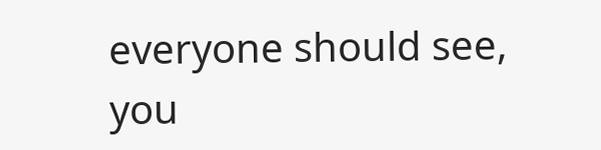everyone should see, you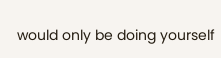would only be doing yourself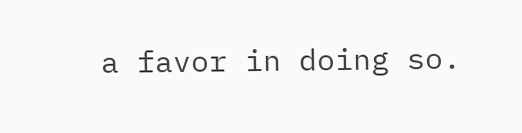a favor in doing so.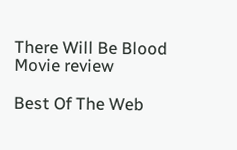There Will Be Blood Movie review

Best Of The Web